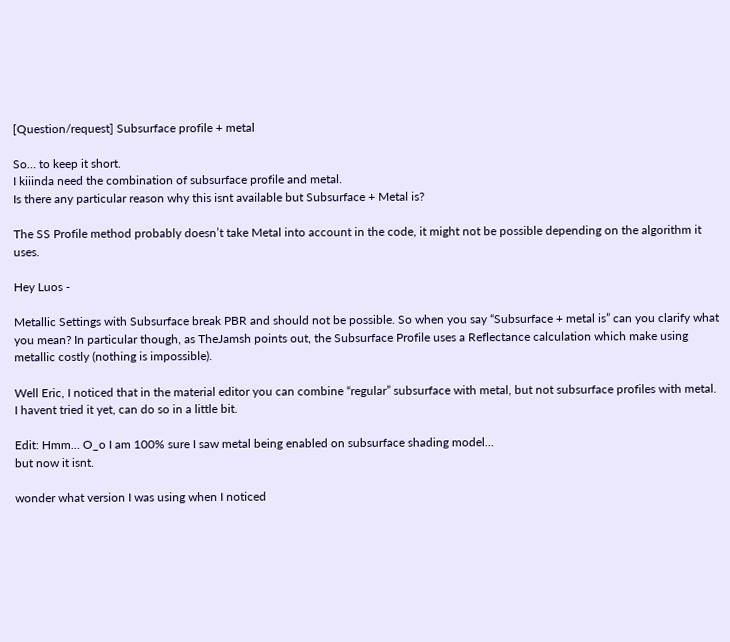[Question/request] Subsurface profile + metal

So… to keep it short.
I kiiinda need the combination of subsurface profile and metal.
Is there any particular reason why this isnt available but Subsurface + Metal is?

The SS Profile method probably doesn’t take Metal into account in the code, it might not be possible depending on the algorithm it uses.

Hey Luos -

Metallic Settings with Subsurface break PBR and should not be possible. So when you say “Subsurface + metal is” can you clarify what you mean? In particular though, as TheJamsh points out, the Subsurface Profile uses a Reflectance calculation which make using metallic costly (nothing is impossible).

Well Eric, I noticed that in the material editor you can combine “regular” subsurface with metal, but not subsurface profiles with metal.
I havent tried it yet, can do so in a little bit.

Edit: Hmm… O_o I am 100% sure I saw metal being enabled on subsurface shading model…
but now it isnt.

wonder what version I was using when I noticed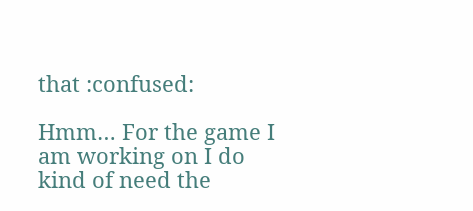that :confused:

Hmm… For the game I am working on I do kind of need the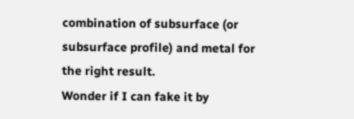combination of subsurface (or subsurface profile) and metal for the right result.
Wonder if I can fake it by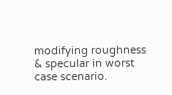modifying roughness & specular in worst case scenario.